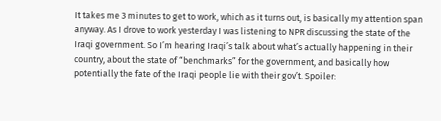It takes me 3 minutes to get to work, which as it turns out, is basically my attention span anyway. As I drove to work yesterday I was listening to NPR discussing the state of the Iraqi government. So I’m hearing Iraqi’s talk about what’s actually happening in their country, about the state of “benchmarks” for the government, and basically how potentially the fate of the Iraqi people lie with their gov’t. Spoiler: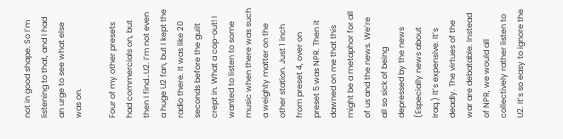not in good shape. So I’m listening to that, and I had an urge to see what else was on.

Four of my other presets had commercials on, but then I find…U2. I’m not even a huge U2 fan, but I kept the radio there. It was like 20 seconds before the guilt crept in. What a cop-out! I wanted to listen to some music when there was such a weighty matter on the other station. Just 1 inch from preset 4, over on preset 5 was NPR. Then it dawned on me that this might be a metaphor for all of us and the news. We’re all so sick of being depressed by the news (Especially news about Iraq.) It’s expensive. It’s deadly. The virtues of the war are debatable. Instead of NPR, we would all collectively rather listen to U2. It’s so easy to ignore the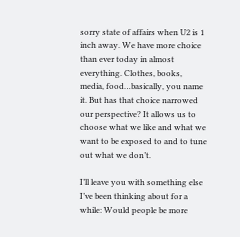sorry state of affairs when U2 is 1 inch away. We have more choice than ever today in almost everything. Clothes, books, media, food…basically, you name it. But has that choice narrowed our perspective? It allows us to choose what we like and what we want to be exposed to and to tune out what we don’t.

I’ll leave you with something else I’ve been thinking about for a while: Would people be more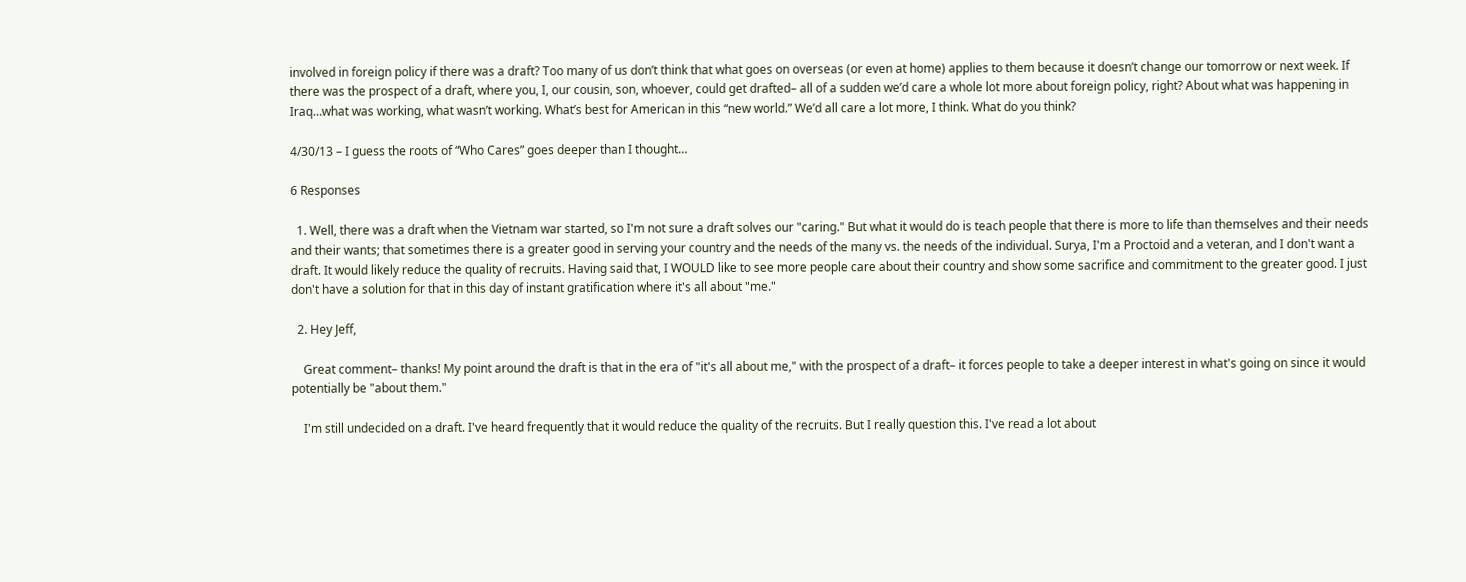involved in foreign policy if there was a draft? Too many of us don’t think that what goes on overseas (or even at home) applies to them because it doesn’t change our tomorrow or next week. If there was the prospect of a draft, where you, I, our cousin, son, whoever, could get drafted– all of a sudden we’d care a whole lot more about foreign policy, right? About what was happening in Iraq…what was working, what wasn’t working. What’s best for American in this “new world.” We’d all care a lot more, I think. What do you think?

4/30/13 – I guess the roots of “Who Cares” goes deeper than I thought…

6 Responses

  1. Well, there was a draft when the Vietnam war started, so I'm not sure a draft solves our "caring." But what it would do is teach people that there is more to life than themselves and their needs and their wants; that sometimes there is a greater good in serving your country and the needs of the many vs. the needs of the individual. Surya, I'm a Proctoid and a veteran, and I don't want a draft. It would likely reduce the quality of recruits. Having said that, I WOULD like to see more people care about their country and show some sacrifice and commitment to the greater good. I just don't have a solution for that in this day of instant gratification where it's all about "me."

  2. Hey Jeff,

    Great comment– thanks! My point around the draft is that in the era of "it's all about me," with the prospect of a draft– it forces people to take a deeper interest in what's going on since it would potentially be "about them."

    I'm still undecided on a draft. I've heard frequently that it would reduce the quality of the recruits. But I really question this. I've read a lot about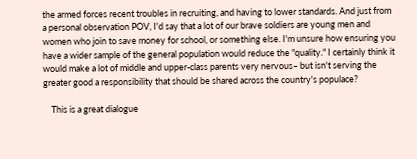the armed forces recent troubles in recruiting, and having to lower standards. And just from a personal observation POV, I'd say that a lot of our brave soldiers are young men and women who join to save money for school, or something else. I'm unsure how ensuring you have a wider sample of the general population would reduce the "quality." I certainly think it would make a lot of middle and upper-class parents very nervous– but isn't serving the greater good a responsibility that should be shared across the country's populace?

    This is a great dialogue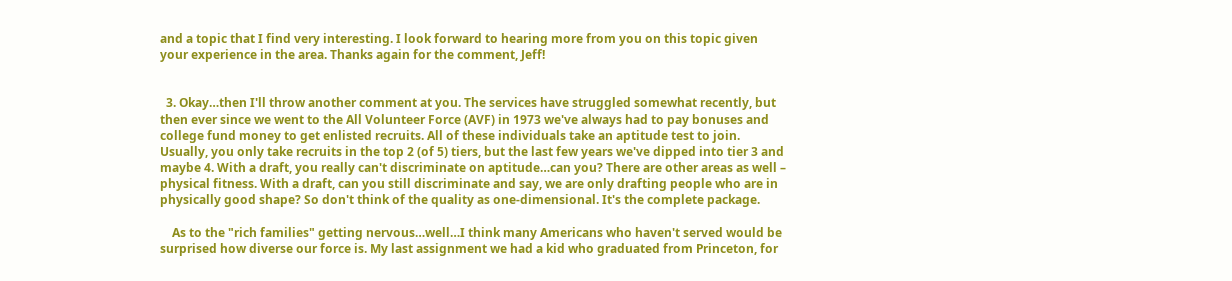and a topic that I find very interesting. I look forward to hearing more from you on this topic given your experience in the area. Thanks again for the comment, Jeff!


  3. Okay…then I'll throw another comment at you. The services have struggled somewhat recently, but then ever since we went to the All Volunteer Force (AVF) in 1973 we've always had to pay bonuses and college fund money to get enlisted recruits. All of these individuals take an aptitude test to join. Usually, you only take recruits in the top 2 (of 5) tiers, but the last few years we've dipped into tier 3 and maybe 4. With a draft, you really can't discriminate on aptitude…can you? There are other areas as well – physical fitness. With a draft, can you still discriminate and say, we are only drafting people who are in physically good shape? So don't think of the quality as one-dimensional. It's the complete package.

    As to the "rich families" getting nervous…well…I think many Americans who haven't served would be surprised how diverse our force is. My last assignment we had a kid who graduated from Princeton, for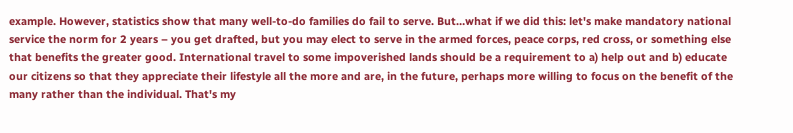example. However, statistics show that many well-to-do families do fail to serve. But…what if we did this: let's make mandatory national service the norm for 2 years – you get drafted, but you may elect to serve in the armed forces, peace corps, red cross, or something else that benefits the greater good. International travel to some impoverished lands should be a requirement to a) help out and b) educate our citizens so that they appreciate their lifestyle all the more and are, in the future, perhaps more willing to focus on the benefit of the many rather than the individual. That's my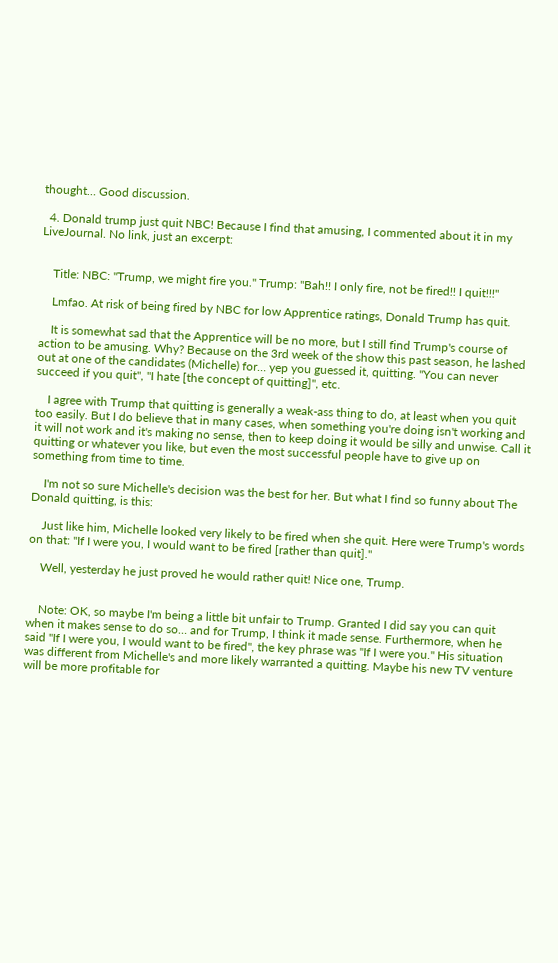thought… Good discussion.

  4. Donald trump just quit NBC! Because I find that amusing, I commented about it in my LiveJournal. No link, just an excerpt:


    Title: NBC: "Trump, we might fire you." Trump: "Bah!! I only fire, not be fired!! I quit!!!"

    Lmfao. At risk of being fired by NBC for low Apprentice ratings, Donald Trump has quit.

    It is somewhat sad that the Apprentice will be no more, but I still find Trump's course of action to be amusing. Why? Because on the 3rd week of the show this past season, he lashed out at one of the candidates (Michelle) for… yep you guessed it, quitting. "You can never succeed if you quit", "I hate [the concept of quitting]", etc.

    I agree with Trump that quitting is generally a weak-ass thing to do, at least when you quit too easily. But I do believe that in many cases, when something you're doing isn't working and it will not work and it's making no sense, then to keep doing it would be silly and unwise. Call it quitting or whatever you like, but even the most successful people have to give up on something from time to time.

    I'm not so sure Michelle's decision was the best for her. But what I find so funny about The Donald quitting, is this:

    Just like him, Michelle looked very likely to be fired when she quit. Here were Trump's words on that: "If I were you, I would want to be fired [rather than quit]."

    Well, yesterday he just proved he would rather quit! Nice one, Trump.


    Note: OK, so maybe I'm being a little bit unfair to Trump. Granted I did say you can quit when it makes sense to do so… and for Trump, I think it made sense. Furthermore, when he said "If I were you, I would want to be fired", the key phrase was "If I were you." His situation was different from Michelle's and more likely warranted a quitting. Maybe his new TV venture will be more profitable for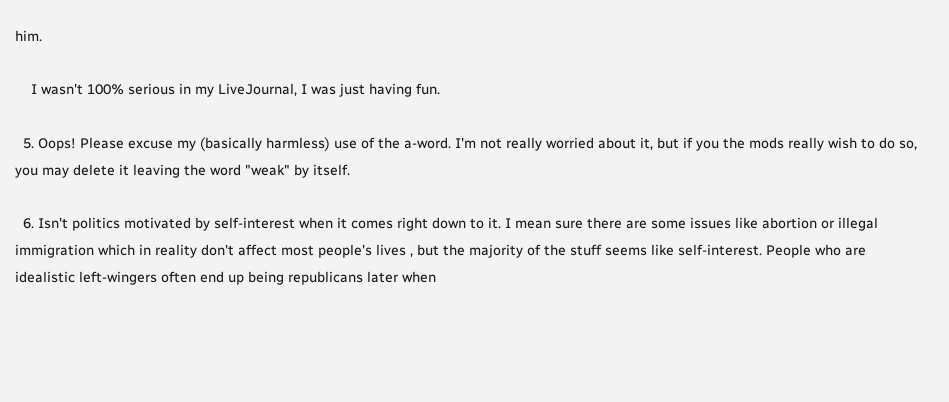him.

    I wasn't 100% serious in my LiveJournal, I was just having fun.

  5. Oops! Please excuse my (basically harmless) use of the a-word. I'm not really worried about it, but if you the mods really wish to do so, you may delete it leaving the word "weak" by itself.

  6. Isn't politics motivated by self-interest when it comes right down to it. I mean sure there are some issues like abortion or illegal immigration which in reality don't affect most people's lives , but the majority of the stuff seems like self-interest. People who are idealistic left-wingers often end up being republicans later when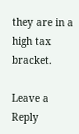they are in a high tax bracket.

Leave a Reply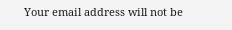Your email address will not be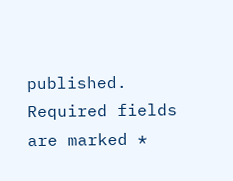published. Required fields are marked *